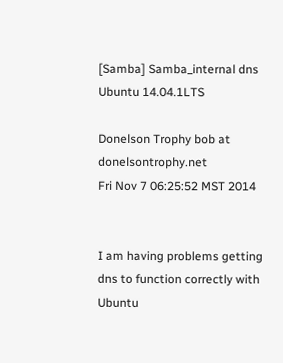[Samba] Samba_internal dns Ubuntu 14.04.1LTS

Donelson Trophy bob at donelsontrophy.net
Fri Nov 7 06:25:52 MST 2014


I am having problems getting dns to function correctly with Ubuntu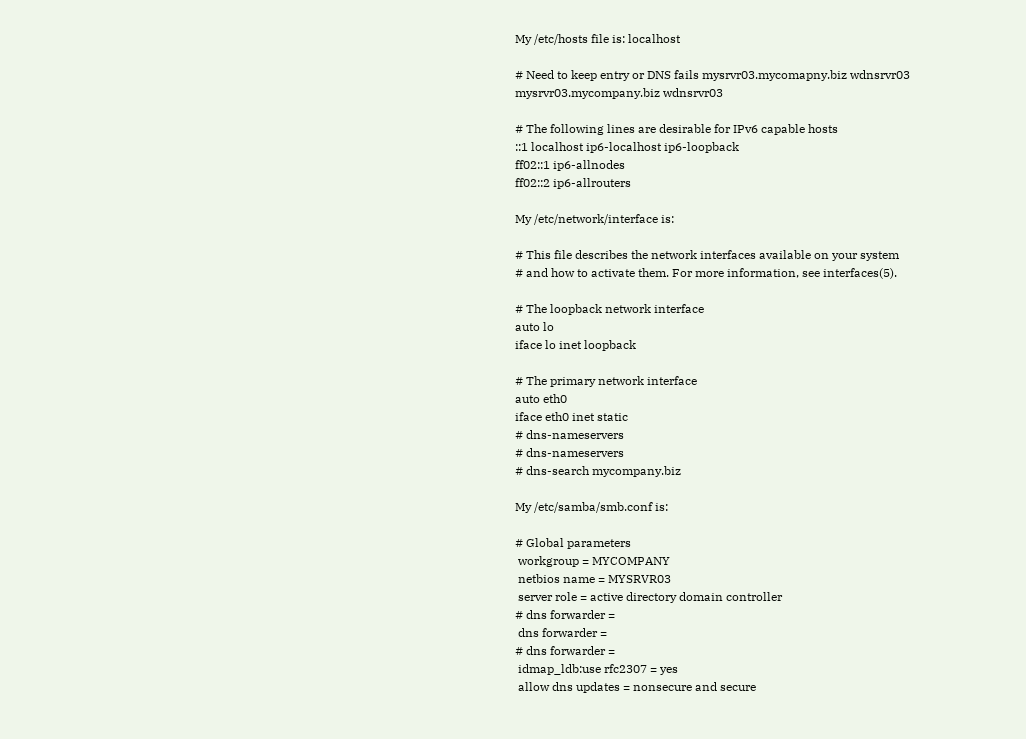My /etc/hosts file is: localhost

# Need to keep entry or DNS fails mysrvr03.mycomapny.biz wdnsrvr03 mysrvr03.mycompany.biz wdnsrvr03

# The following lines are desirable for IPv6 capable hosts
::1 localhost ip6-localhost ip6-loopback
ff02::1 ip6-allnodes
ff02::2 ip6-allrouters

My /etc/network/interface is:

# This file describes the network interfaces available on your system
# and how to activate them. For more information, see interfaces(5).

# The loopback network interface
auto lo
iface lo inet loopback

# The primary network interface
auto eth0
iface eth0 inet static
# dns-nameservers
# dns-nameservers
# dns-search mycompany.biz

My /etc/samba/smb.conf is:

# Global parameters
 workgroup = MYCOMPANY
 netbios name = MYSRVR03
 server role = active directory domain controller
# dns forwarder =
 dns forwarder =
# dns forwarder =
 idmap_ldb:use rfc2307 = yes
 allow dns updates = nonsecure and secure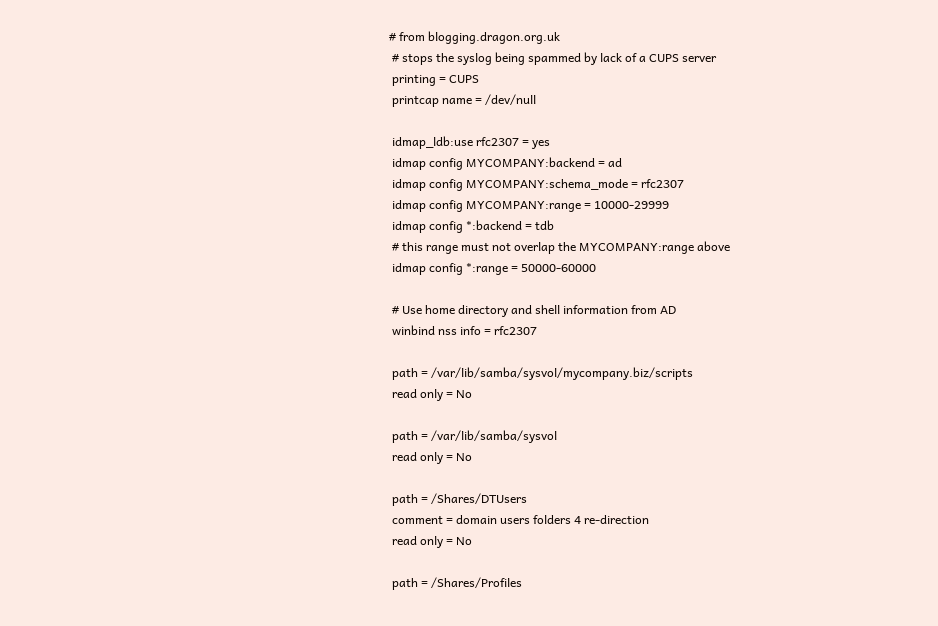# from blogging.dragon.org.uk
 # stops the syslog being spammed by lack of a CUPS server
 printing = CUPS
 printcap name = /dev/null

 idmap_ldb:use rfc2307 = yes
 idmap config MYCOMPANY:backend = ad
 idmap config MYCOMPANY:schema_mode = rfc2307
 idmap config MYCOMPANY:range = 10000-29999
 idmap config *:backend = tdb
 # this range must not overlap the MYCOMPANY:range above
 idmap config *:range = 50000-60000

 # Use home directory and shell information from AD
 winbind nss info = rfc2307

 path = /var/lib/samba/sysvol/mycompany.biz/scripts
 read only = No

 path = /var/lib/samba/sysvol
 read only = No

 path = /Shares/DTUsers
 comment = domain users folders 4 re-direction
 read only = No

 path = /Shares/Profiles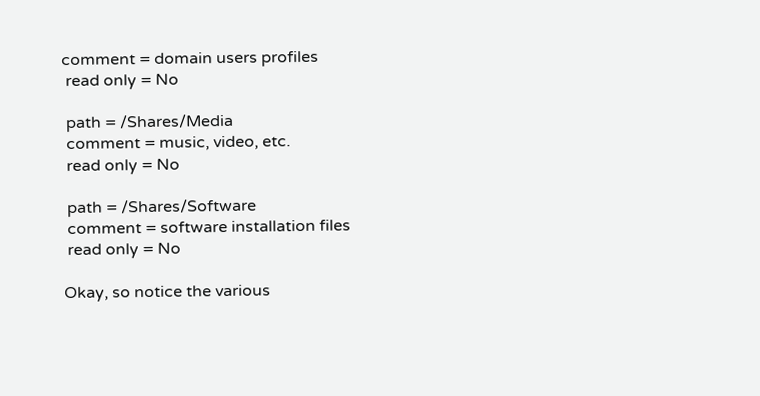comment = domain users profiles
 read only = No

 path = /Shares/Media
 comment = music, video, etc.
 read only = No

 path = /Shares/Software
 comment = software installation files
 read only = No

Okay, so notice the various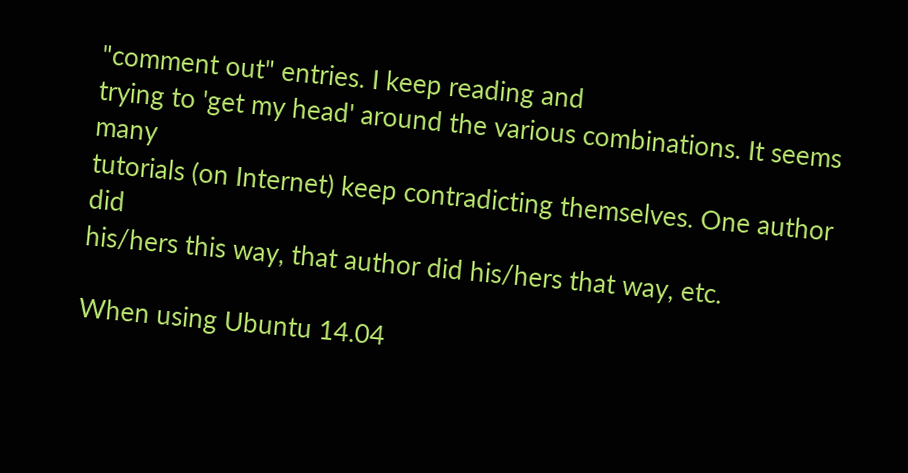"comment out" entries. I keep reading and
trying to 'get my head' around the various combinations. It seems many
tutorials (on Internet) keep contradicting themselves. One author did
his/hers this way, that author did his/hers that way, etc.

When using Ubuntu 14.04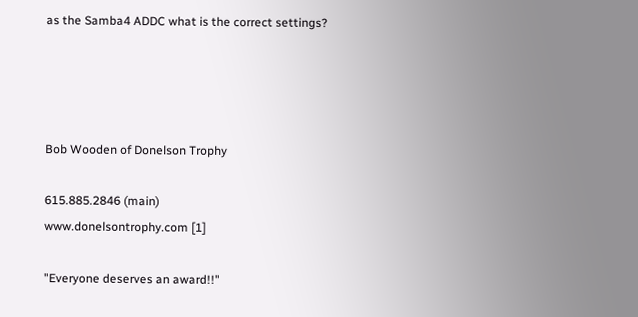as the Samba4 ADDC what is the correct settings?




Bob Wooden of Donelson Trophy

615.885.2846 (main)
www.donelsontrophy.com [1]

"Everyone deserves an award!!"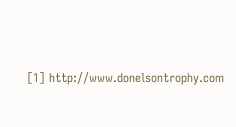[1] http://www.donelsontrophy.com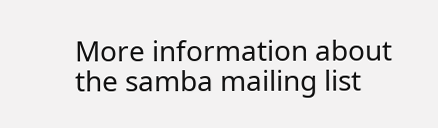More information about the samba mailing list